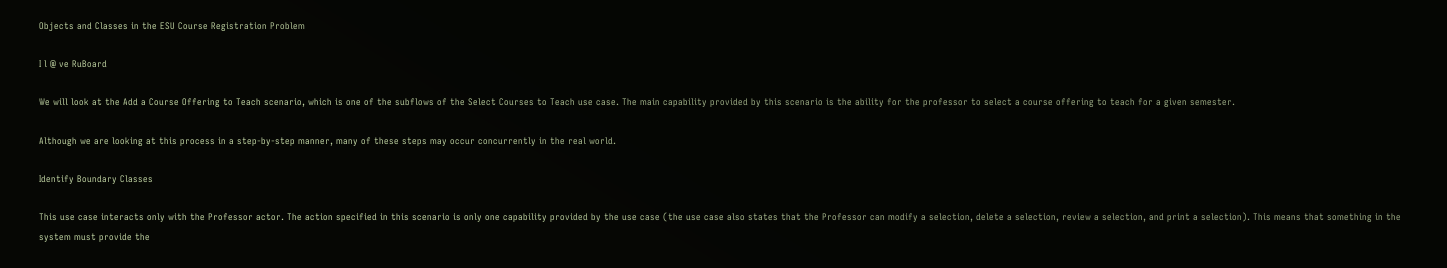Objects and Classes in the ESU Course Registration Problem

I l @ ve RuBoard

We will look at the Add a Course Offering to Teach scenario, which is one of the subflows of the Select Courses to Teach use case. The main capability provided by this scenario is the ability for the professor to select a course offering to teach for a given semester.

Although we are looking at this process in a step-by-step manner, many of these steps may occur concurrently in the real world.

Identify Boundary Classes

This use case interacts only with the Professor actor. The action specified in this scenario is only one capability provided by the use case (the use case also states that the Professor can modify a selection, delete a selection, review a selection, and print a selection). This means that something in the system must provide the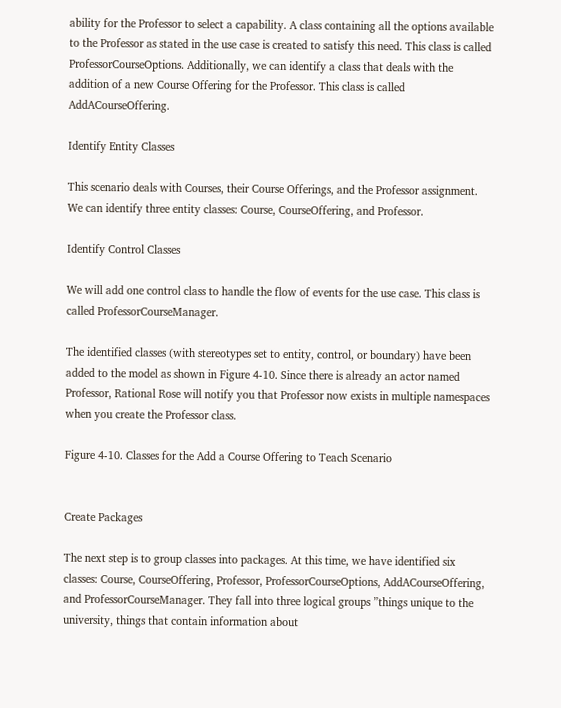ability for the Professor to select a capability. A class containing all the options available to the Professor as stated in the use case is created to satisfy this need. This class is called ProfessorCourseOptions. Additionally, we can identify a class that deals with the addition of a new Course Offering for the Professor. This class is called AddACourseOffering.

Identify Entity Classes

This scenario deals with Courses, their Course Offerings, and the Professor assignment. We can identify three entity classes: Course, CourseOffering, and Professor.

Identify Control Classes

We will add one control class to handle the flow of events for the use case. This class is called ProfessorCourseManager.

The identified classes (with stereotypes set to entity, control, or boundary) have been added to the model as shown in Figure 4-10. Since there is already an actor named Professor, Rational Rose will notify you that Professor now exists in multiple namespaces when you create the Professor class.

Figure 4-10. Classes for the Add a Course Offering to Teach Scenario


Create Packages

The next step is to group classes into packages. At this time, we have identified six classes: Course, CourseOffering, Professor, ProfessorCourseOptions, AddACourseOffering, and ProfessorCourseManager. They fall into three logical groups ”things unique to the university, things that contain information about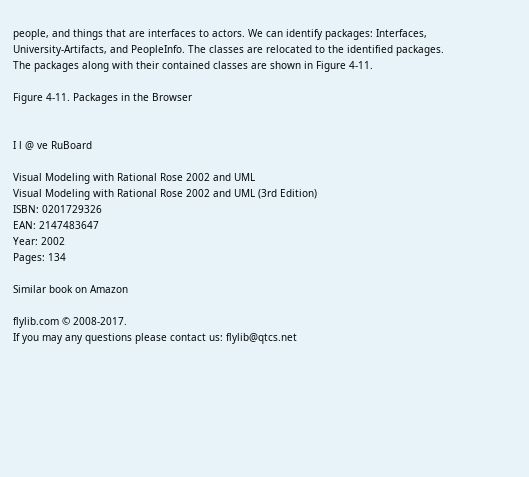people, and things that are interfaces to actors. We can identify packages: Interfaces, University-Artifacts, and PeopleInfo. The classes are relocated to the identified packages. The packages along with their contained classes are shown in Figure 4-11.

Figure 4-11. Packages in the Browser


I l @ ve RuBoard

Visual Modeling with Rational Rose 2002 and UML
Visual Modeling with Rational Rose 2002 and UML (3rd Edition)
ISBN: 0201729326
EAN: 2147483647
Year: 2002
Pages: 134

Similar book on Amazon

flylib.com © 2008-2017.
If you may any questions please contact us: flylib@qtcs.net